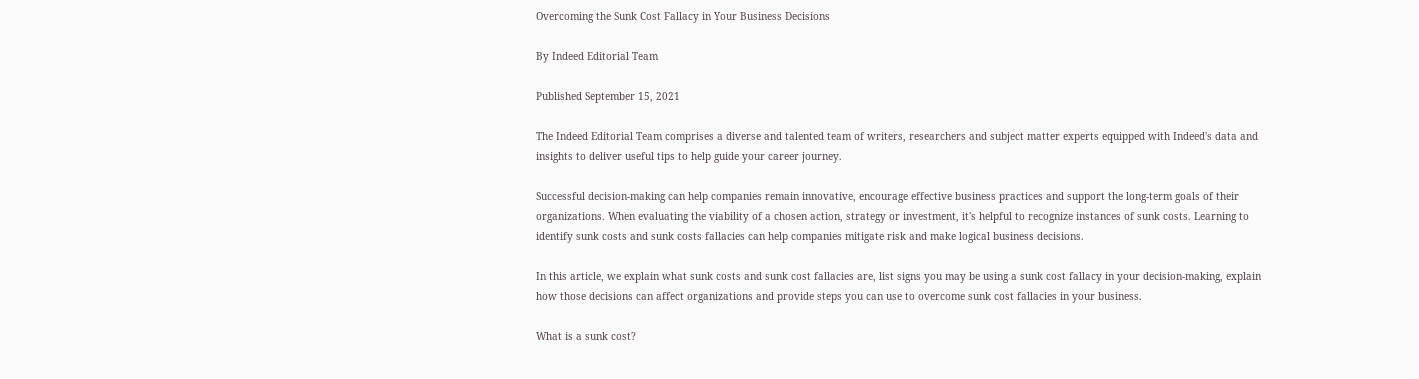Overcoming the Sunk Cost Fallacy in Your Business Decisions

By Indeed Editorial Team

Published September 15, 2021

The Indeed Editorial Team comprises a diverse and talented team of writers, researchers and subject matter experts equipped with Indeed's data and insights to deliver useful tips to help guide your career journey.

Successful decision-making can help companies remain innovative, encourage effective business practices and support the long-term goals of their organizations. When evaluating the viability of a chosen action, strategy or investment, it's helpful to recognize instances of sunk costs. Learning to identify sunk costs and sunk costs fallacies can help companies mitigate risk and make logical business decisions.

In this article, we explain what sunk costs and sunk cost fallacies are, list signs you may be using a sunk cost fallacy in your decision-making, explain how those decisions can affect organizations and provide steps you can use to overcome sunk cost fallacies in your business.

What is a sunk cost?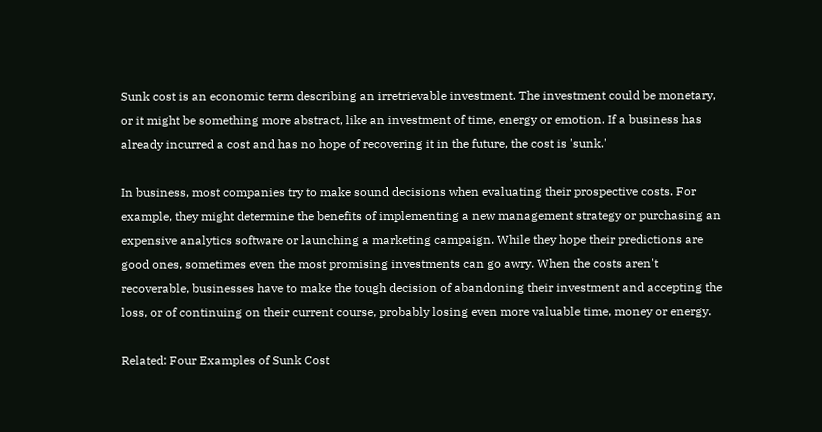Sunk cost is an economic term describing an irretrievable investment. The investment could be monetary, or it might be something more abstract, like an investment of time, energy or emotion. If a business has already incurred a cost and has no hope of recovering it in the future, the cost is 'sunk.'

In business, most companies try to make sound decisions when evaluating their prospective costs. For example, they might determine the benefits of implementing a new management strategy or purchasing an expensive analytics software or launching a marketing campaign. While they hope their predictions are good ones, sometimes even the most promising investments can go awry. When the costs aren't recoverable, businesses have to make the tough decision of abandoning their investment and accepting the loss, or of continuing on their current course, probably losing even more valuable time, money or energy.

Related: Four Examples of Sunk Cost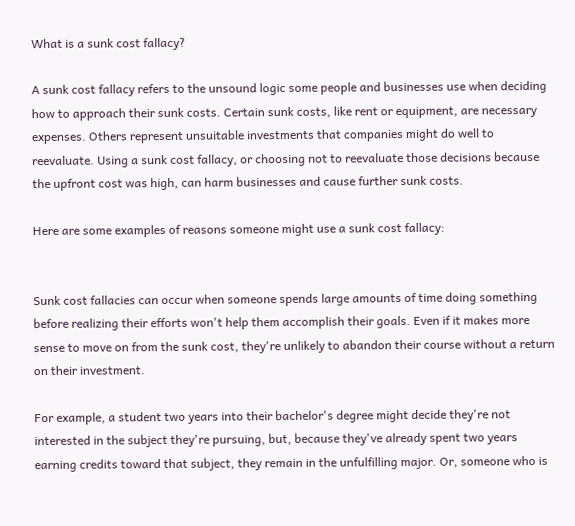What is a sunk cost fallacy?

A sunk cost fallacy refers to the unsound logic some people and businesses use when deciding how to approach their sunk costs. Certain sunk costs, like rent or equipment, are necessary expenses. Others represent unsuitable investments that companies might do well to reevaluate. Using a sunk cost fallacy, or choosing not to reevaluate those decisions because the upfront cost was high, can harm businesses and cause further sunk costs.

Here are some examples of reasons someone might use a sunk cost fallacy:


Sunk cost fallacies can occur when someone spends large amounts of time doing something before realizing their efforts won't help them accomplish their goals. Even if it makes more sense to move on from the sunk cost, they're unlikely to abandon their course without a return on their investment.

For example, a student two years into their bachelor's degree might decide they're not interested in the subject they're pursuing, but, because they've already spent two years earning credits toward that subject, they remain in the unfulfilling major. Or, someone who is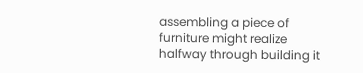assembling a piece of furniture might realize halfway through building it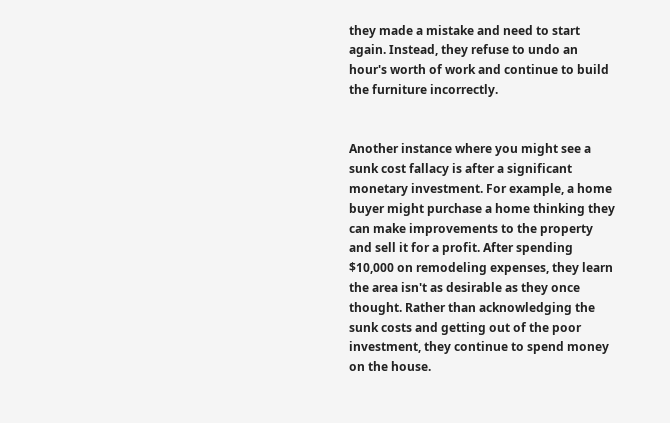they made a mistake and need to start again. Instead, they refuse to undo an hour's worth of work and continue to build the furniture incorrectly.


Another instance where you might see a sunk cost fallacy is after a significant monetary investment. For example, a home buyer might purchase a home thinking they can make improvements to the property and sell it for a profit. After spending $10,000 on remodeling expenses, they learn the area isn't as desirable as they once thought. Rather than acknowledging the sunk costs and getting out of the poor investment, they continue to spend money on the house.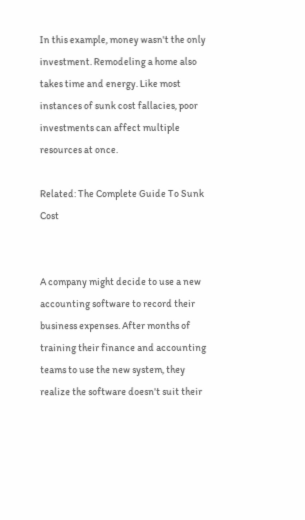In this example, money wasn't the only investment. Remodeling a home also takes time and energy. Like most instances of sunk cost fallacies, poor investments can affect multiple resources at once.

Related: The Complete Guide To Sunk Cost


A company might decide to use a new accounting software to record their business expenses. After months of training their finance and accounting teams to use the new system, they realize the software doesn't suit their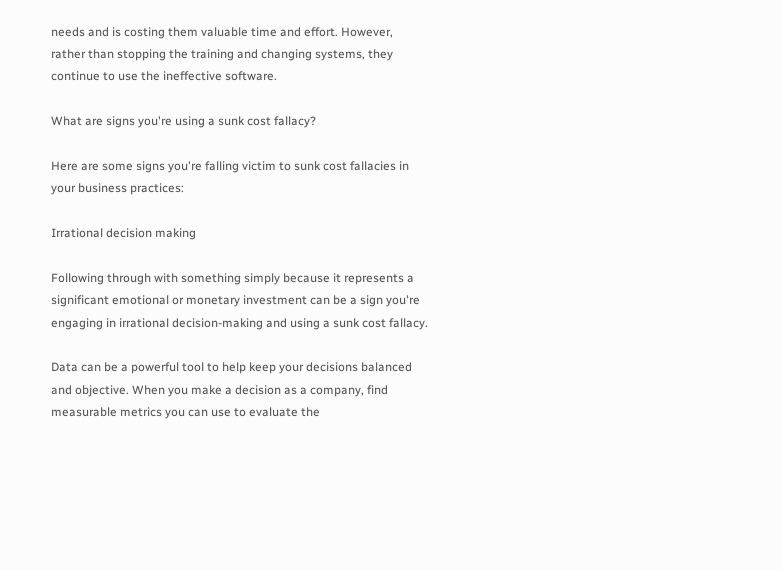needs and is costing them valuable time and effort. However, rather than stopping the training and changing systems, they continue to use the ineffective software.

What are signs you're using a sunk cost fallacy?

Here are some signs you're falling victim to sunk cost fallacies in your business practices:

Irrational decision making

Following through with something simply because it represents a significant emotional or monetary investment can be a sign you're engaging in irrational decision-making and using a sunk cost fallacy.

Data can be a powerful tool to help keep your decisions balanced and objective. When you make a decision as a company, find measurable metrics you can use to evaluate the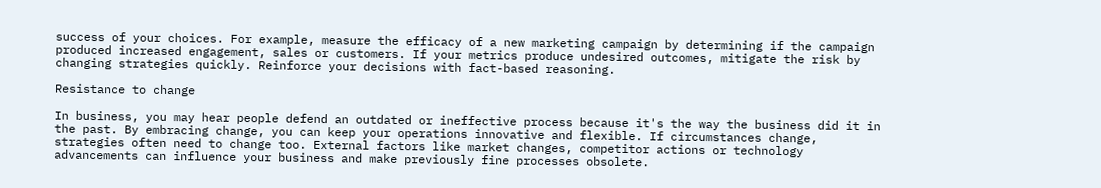success of your choices. For example, measure the efficacy of a new marketing campaign by determining if the campaign produced increased engagement, sales or customers. If your metrics produce undesired outcomes, mitigate the risk by changing strategies quickly. Reinforce your decisions with fact-based reasoning.

Resistance to change

In business, you may hear people defend an outdated or ineffective process because it's the way the business did it in the past. By embracing change, you can keep your operations innovative and flexible. If circumstances change, strategies often need to change too. External factors like market changes, competitor actions or technology advancements can influence your business and make previously fine processes obsolete.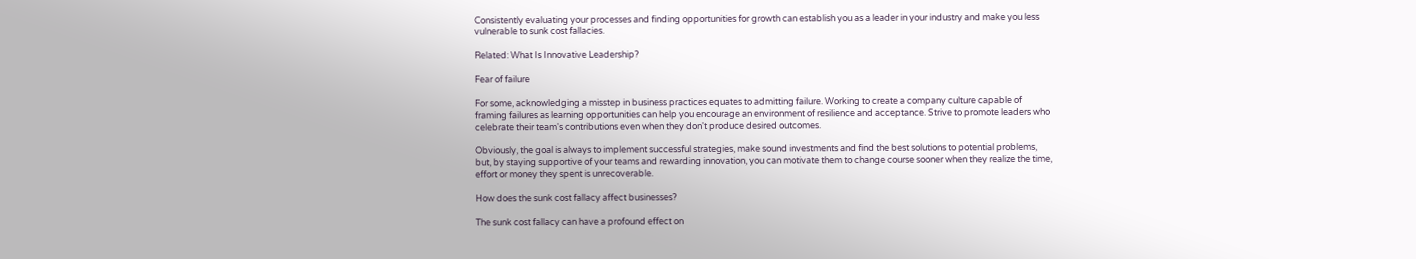Consistently evaluating your processes and finding opportunities for growth can establish you as a leader in your industry and make you less vulnerable to sunk cost fallacies.

Related: What Is Innovative Leadership?

Fear of failure

For some, acknowledging a misstep in business practices equates to admitting failure. Working to create a company culture capable of framing failures as learning opportunities can help you encourage an environment of resilience and acceptance. Strive to promote leaders who celebrate their team's contributions even when they don't produce desired outcomes.

Obviously, the goal is always to implement successful strategies, make sound investments and find the best solutions to potential problems, but, by staying supportive of your teams and rewarding innovation, you can motivate them to change course sooner when they realize the time, effort or money they spent is unrecoverable.

How does the sunk cost fallacy affect businesses?

The sunk cost fallacy can have a profound effect on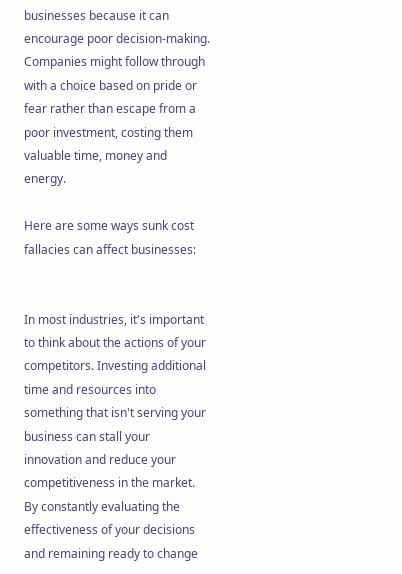businesses because it can encourage poor decision-making. Companies might follow through with a choice based on pride or fear rather than escape from a poor investment, costing them valuable time, money and energy.

Here are some ways sunk cost fallacies can affect businesses:


In most industries, it's important to think about the actions of your competitors. Investing additional time and resources into something that isn't serving your business can stall your innovation and reduce your competitiveness in the market. By constantly evaluating the effectiveness of your decisions and remaining ready to change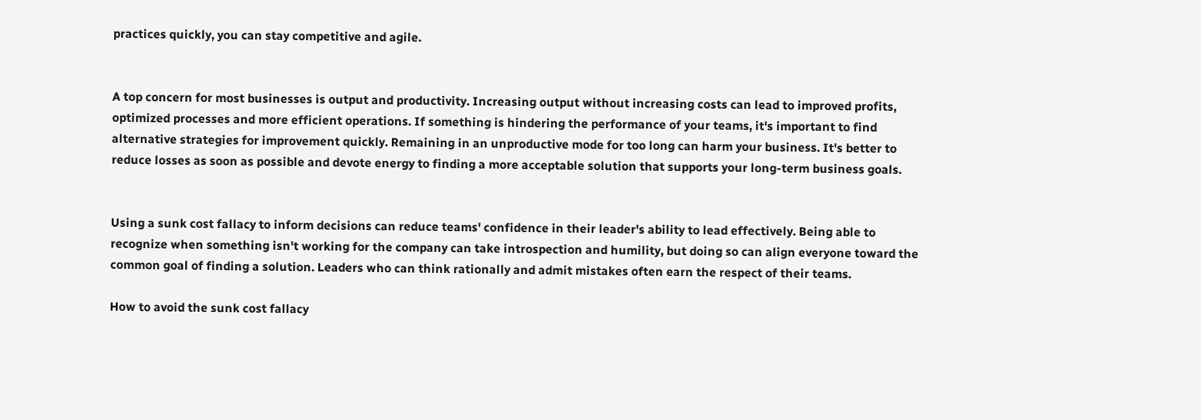practices quickly, you can stay competitive and agile.


A top concern for most businesses is output and productivity. Increasing output without increasing costs can lead to improved profits, optimized processes and more efficient operations. If something is hindering the performance of your teams, it's important to find alternative strategies for improvement quickly. Remaining in an unproductive mode for too long can harm your business. It's better to reduce losses as soon as possible and devote energy to finding a more acceptable solution that supports your long-term business goals.


Using a sunk cost fallacy to inform decisions can reduce teams' confidence in their leader's ability to lead effectively. Being able to recognize when something isn't working for the company can take introspection and humility, but doing so can align everyone toward the common goal of finding a solution. Leaders who can think rationally and admit mistakes often earn the respect of their teams.

How to avoid the sunk cost fallacy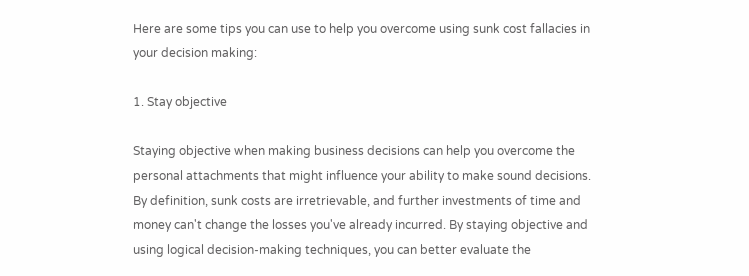Here are some tips you can use to help you overcome using sunk cost fallacies in your decision making:

1. Stay objective

Staying objective when making business decisions can help you overcome the personal attachments that might influence your ability to make sound decisions. By definition, sunk costs are irretrievable, and further investments of time and money can't change the losses you've already incurred. By staying objective and using logical decision-making techniques, you can better evaluate the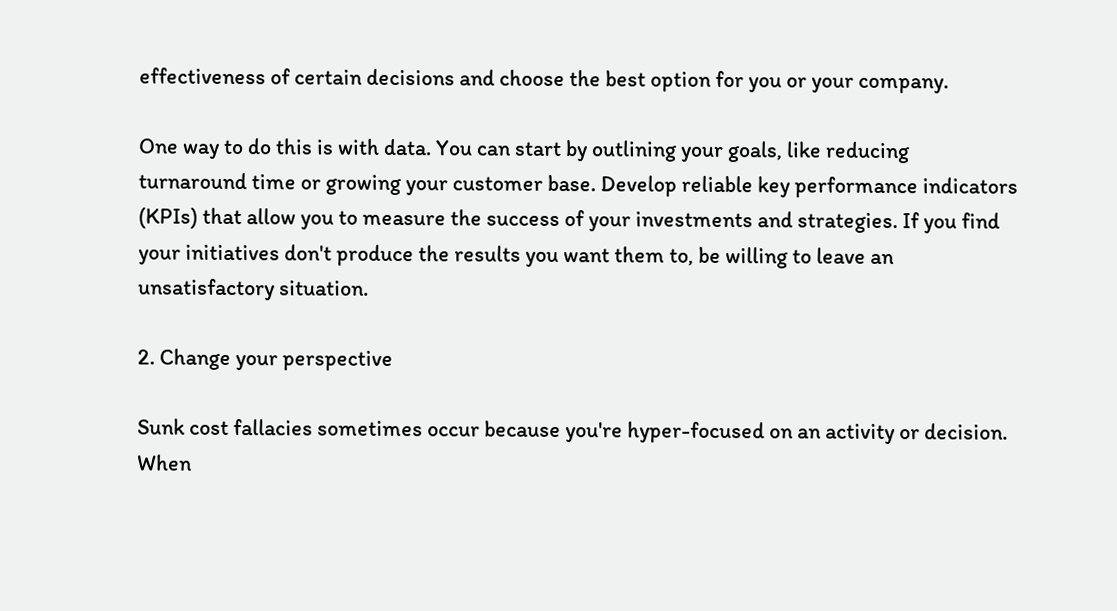effectiveness of certain decisions and choose the best option for you or your company.

One way to do this is with data. You can start by outlining your goals, like reducing turnaround time or growing your customer base. Develop reliable key performance indicators (KPIs) that allow you to measure the success of your investments and strategies. If you find your initiatives don't produce the results you want them to, be willing to leave an unsatisfactory situation.

2. Change your perspective

Sunk cost fallacies sometimes occur because you're hyper-focused on an activity or decision. When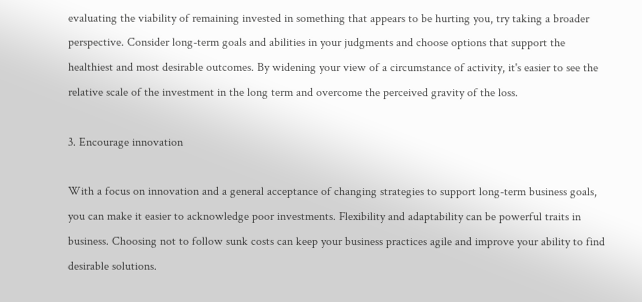evaluating the viability of remaining invested in something that appears to be hurting you, try taking a broader perspective. Consider long-term goals and abilities in your judgments and choose options that support the healthiest and most desirable outcomes. By widening your view of a circumstance of activity, it's easier to see the relative scale of the investment in the long term and overcome the perceived gravity of the loss.

3. Encourage innovation

With a focus on innovation and a general acceptance of changing strategies to support long-term business goals, you can make it easier to acknowledge poor investments. Flexibility and adaptability can be powerful traits in business. Choosing not to follow sunk costs can keep your business practices agile and improve your ability to find desirable solutions.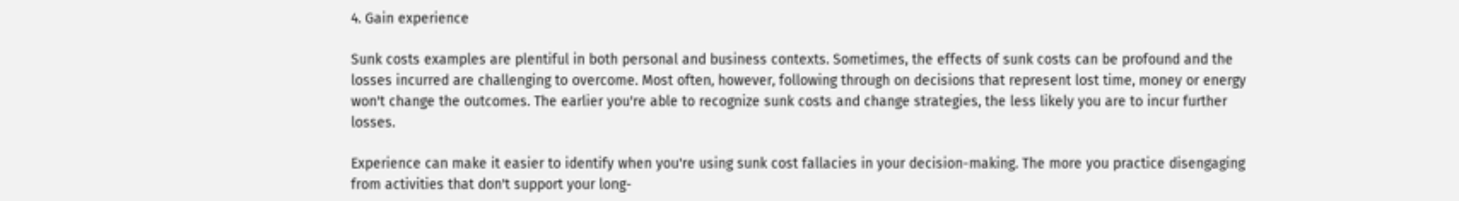4. Gain experience

Sunk costs examples are plentiful in both personal and business contexts. Sometimes, the effects of sunk costs can be profound and the losses incurred are challenging to overcome. Most often, however, following through on decisions that represent lost time, money or energy won't change the outcomes. The earlier you're able to recognize sunk costs and change strategies, the less likely you are to incur further losses.

Experience can make it easier to identify when you're using sunk cost fallacies in your decision-making. The more you practice disengaging from activities that don't support your long-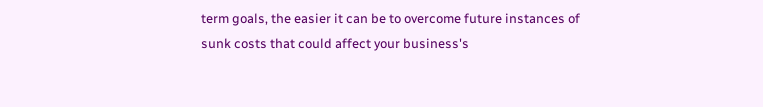term goals, the easier it can be to overcome future instances of sunk costs that could affect your business's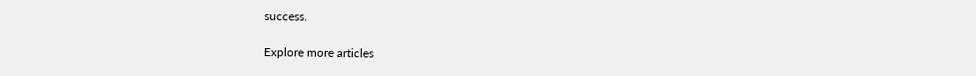success.

Explore more articles